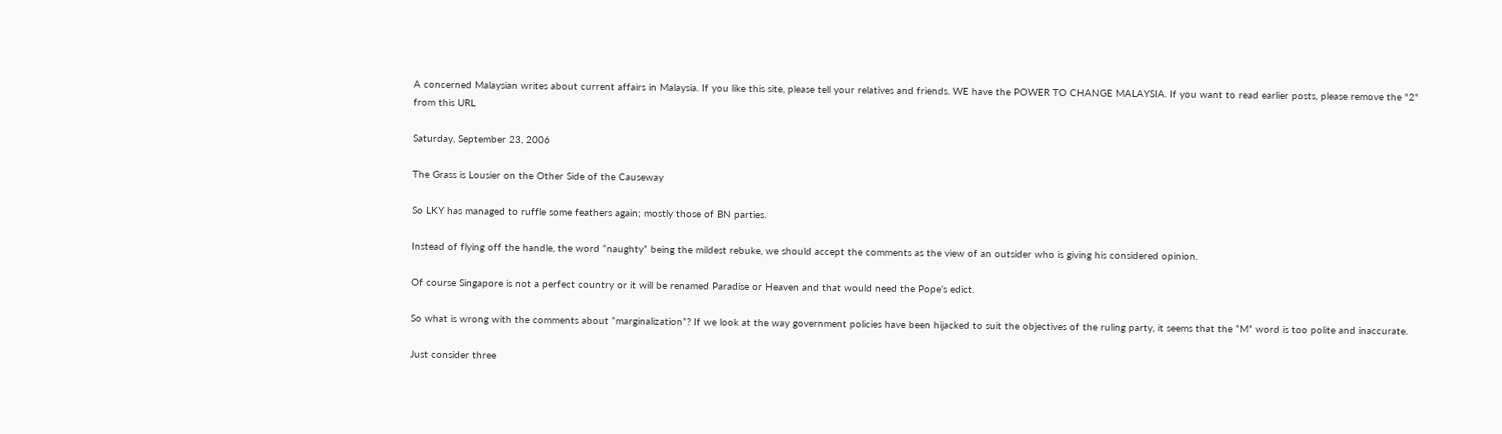A concerned Malaysian writes about current affairs in Malaysia. If you like this site, please tell your relatives and friends. WE have the POWER TO CHANGE MALAYSIA. If you want to read earlier posts, please remove the "2" from this URL

Saturday, September 23, 2006

The Grass is Lousier on the Other Side of the Causeway

So LKY has managed to ruffle some feathers again; mostly those of BN parties.

Instead of flying off the handle, the word “naughty” being the mildest rebuke, we should accept the comments as the view of an outsider who is giving his considered opinion.

Of course Singapore is not a perfect country or it will be renamed Paradise or Heaven and that would need the Pope’s edict.

So what is wrong with the comments about “marginalization”? If we look at the way government policies have been hijacked to suit the objectives of the ruling party, it seems that the “M” word is too polite and inaccurate.

Just consider three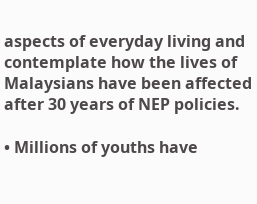aspects of everyday living and contemplate how the lives of Malaysians have been affected after 30 years of NEP policies.

• Millions of youths have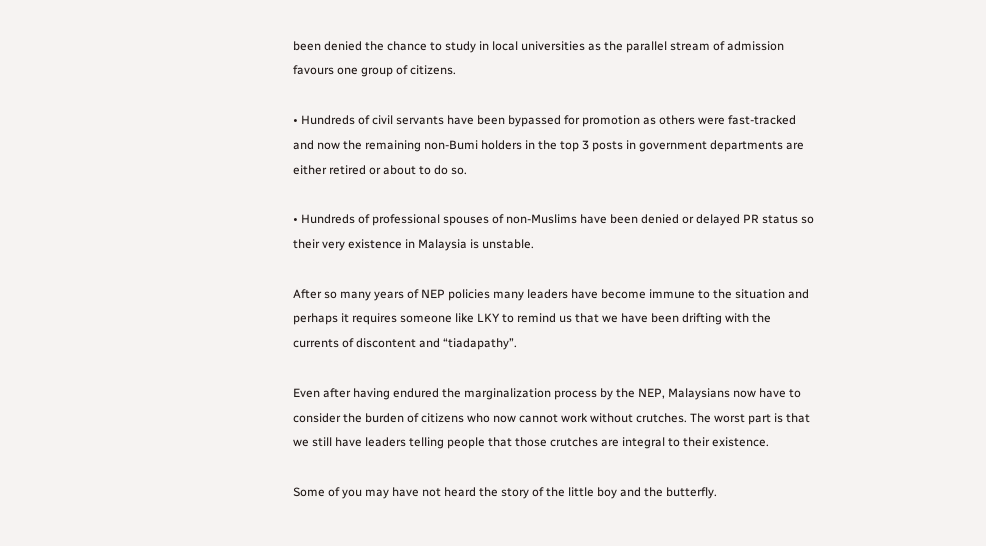been denied the chance to study in local universities as the parallel stream of admission favours one group of citizens.

• Hundreds of civil servants have been bypassed for promotion as others were fast-tracked and now the remaining non-Bumi holders in the top 3 posts in government departments are either retired or about to do so.

• Hundreds of professional spouses of non-Muslims have been denied or delayed PR status so their very existence in Malaysia is unstable.

After so many years of NEP policies many leaders have become immune to the situation and perhaps it requires someone like LKY to remind us that we have been drifting with the currents of discontent and “tiadapathy”.

Even after having endured the marginalization process by the NEP, Malaysians now have to consider the burden of citizens who now cannot work without crutches. The worst part is that we still have leaders telling people that those crutches are integral to their existence.

Some of you may have not heard the story of the little boy and the butterfly.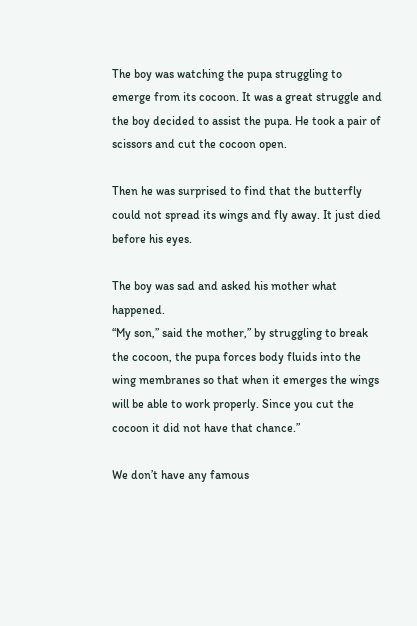The boy was watching the pupa struggling to emerge from its cocoon. It was a great struggle and the boy decided to assist the pupa. He took a pair of scissors and cut the cocoon open.

Then he was surprised to find that the butterfly could not spread its wings and fly away. It just died before his eyes.

The boy was sad and asked his mother what happened.
“My son,” said the mother,” by struggling to break the cocoon, the pupa forces body fluids into the wing membranes so that when it emerges the wings will be able to work properly. Since you cut the cocoon it did not have that chance.”

We don’t have any famous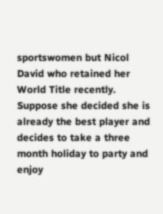sportswomen but Nicol David who retained her World Title recently.
Suppose she decided she is already the best player and decides to take a three month holiday to party and enjoy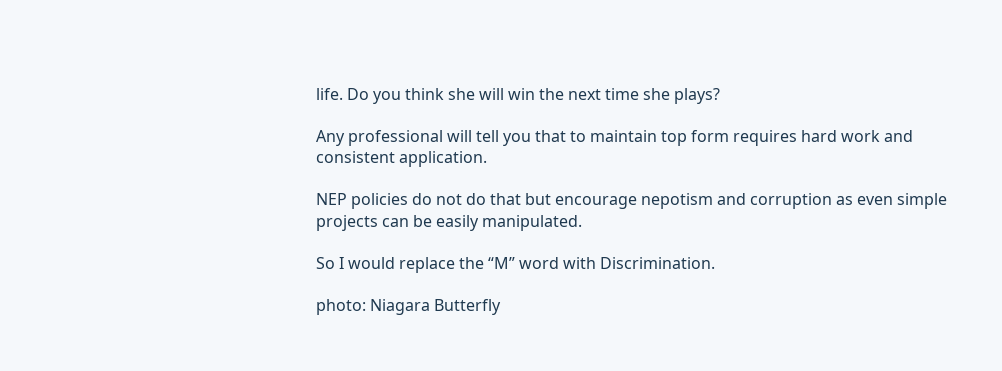life. Do you think she will win the next time she plays?

Any professional will tell you that to maintain top form requires hard work and consistent application.

NEP policies do not do that but encourage nepotism and corruption as even simple projects can be easily manipulated.

So I would replace the “M” word with Discrimination.

photo: Niagara Butterfly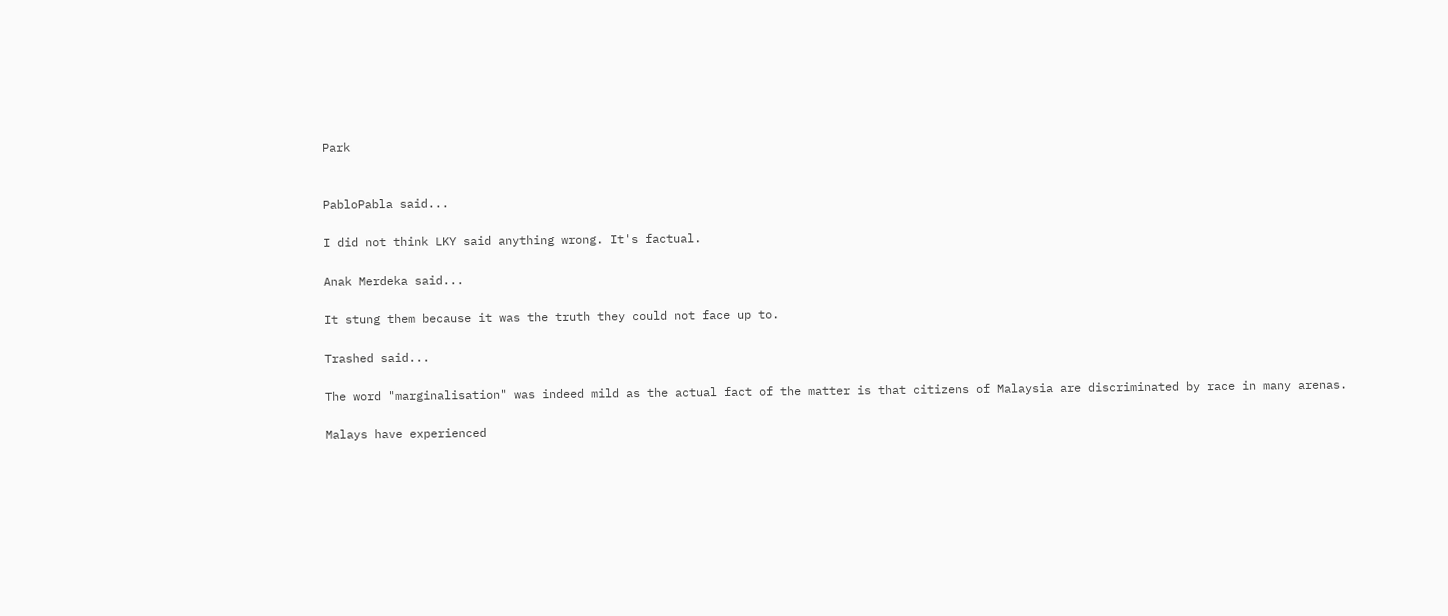Park


PabloPabla said...

I did not think LKY said anything wrong. It's factual.

Anak Merdeka said...

It stung them because it was the truth they could not face up to.

Trashed said...

The word "marginalisation" was indeed mild as the actual fact of the matter is that citizens of Malaysia are discriminated by race in many arenas.

Malays have experienced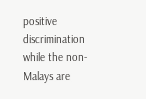positive discrimination while the non-Malays are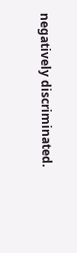negatively discriminated.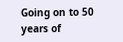Going on to 50 years of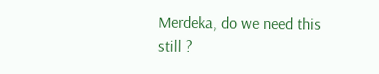Merdeka, do we need this still ?